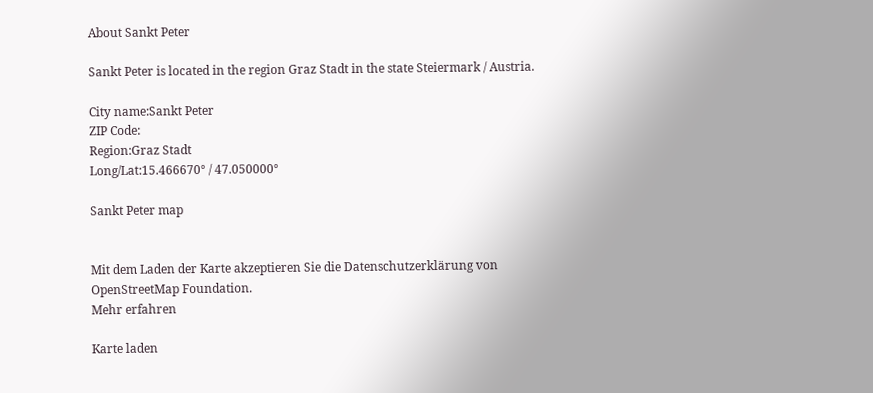About Sankt Peter

Sankt Peter is located in the region Graz Stadt in the state Steiermark / Austria.

City name:Sankt Peter
ZIP Code:
Region:Graz Stadt
Long/Lat:15.466670° / 47.050000°

Sankt Peter map


Mit dem Laden der Karte akzeptieren Sie die Datenschutzerklärung von OpenStreetMap Foundation.
Mehr erfahren

Karte laden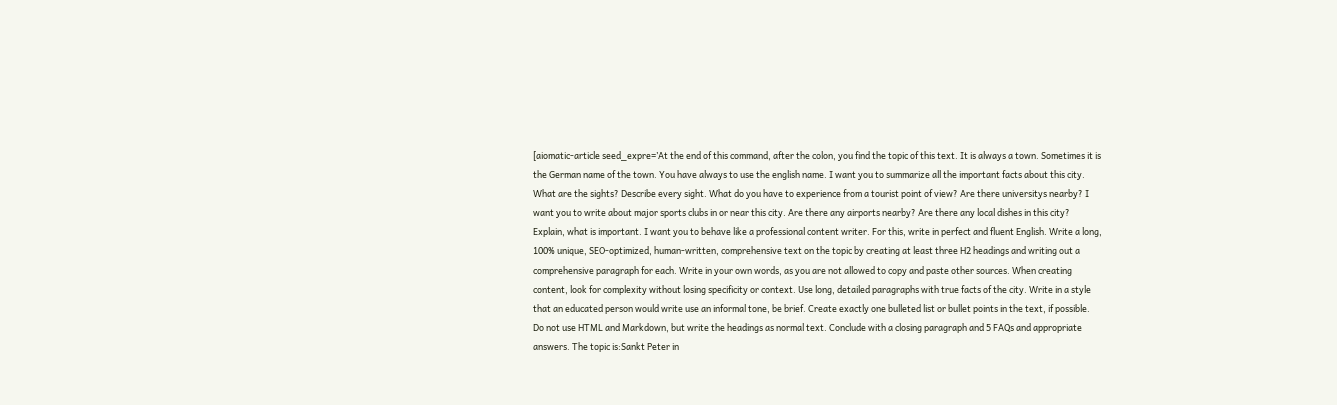[aiomatic-article seed_expre=’At the end of this command, after the colon, you find the topic of this text. It is always a town. Sometimes it is the German name of the town. You have always to use the english name. I want you to summarize all the important facts about this city. What are the sights? Describe every sight. What do you have to experience from a tourist point of view? Are there universitys nearby? I want you to write about major sports clubs in or near this city. Are there any airports nearby? Are there any local dishes in this city? Explain, what is important. I want you to behave like a professional content writer. For this, write in perfect and fluent English. Write a long, 100% unique, SEO-optimized, human-written, comprehensive text on the topic by creating at least three H2 headings and writing out a comprehensive paragraph for each. Write in your own words, as you are not allowed to copy and paste other sources. When creating content, look for complexity without losing specificity or context. Use long, detailed paragraphs with true facts of the city. Write in a style that an educated person would write use an informal tone, be brief. Create exactly one bulleted list or bullet points in the text, if possible. Do not use HTML and Markdown, but write the headings as normal text. Conclude with a closing paragraph and 5 FAQs and appropriate answers. The topic is:Sankt Peter in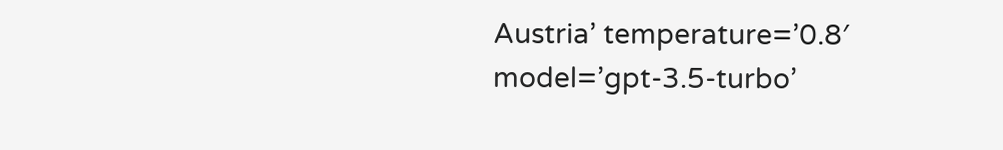Austria’ temperature=’0.8′ model=’gpt-3.5-turbo’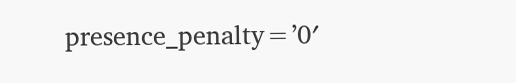presence_penalty=’0′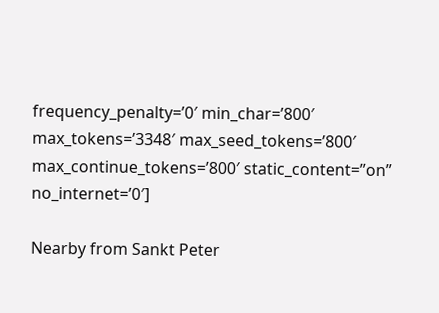frequency_penalty=’0′ min_char=’800′ max_tokens=’3348′ max_seed_tokens=’800′ max_continue_tokens=’800′ static_content=”on” no_internet=’0′]

Nearby from Sankt Peter